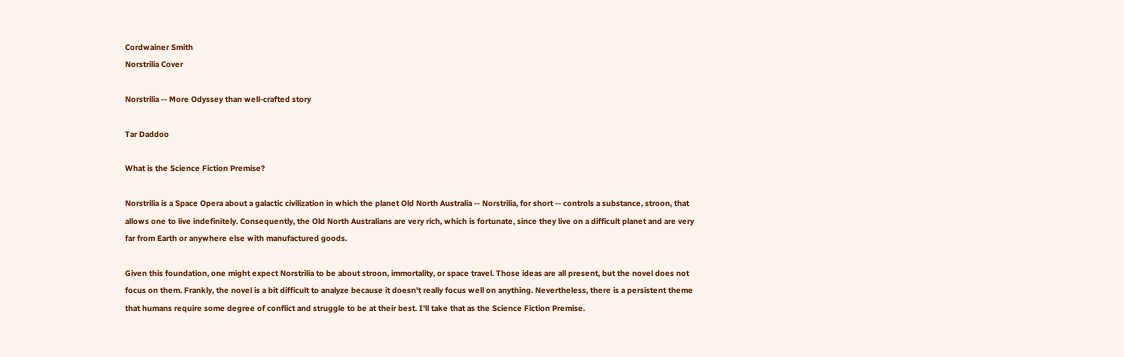Cordwainer Smith
Norstrilia Cover

Norstrilia -- More Odyssey than well-crafted story

Tar Daddoo

What is the Science Fiction Premise?

Norstrilia is a Space Opera about a galactic civilization in which the planet Old North Australia -- Norstrilia, for short -- controls a substance, stroon, that allows one to live indefinitely. Consequently, the Old North Australians are very rich, which is fortunate, since they live on a difficult planet and are very far from Earth or anywhere else with manufactured goods.

Given this foundation, one might expect Norstrilia to be about stroon, immortality, or space travel. Those ideas are all present, but the novel does not focus on them. Frankly, the novel is a bit difficult to analyze because it doesn't really focus well on anything. Nevertheless, there is a persistent theme that humans require some degree of conflict and struggle to be at their best. I'll take that as the Science Fiction Premise.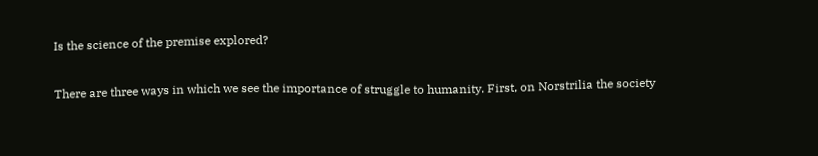Is the science of the premise explored?

There are three ways in which we see the importance of struggle to humanity. First, on Norstrilia the society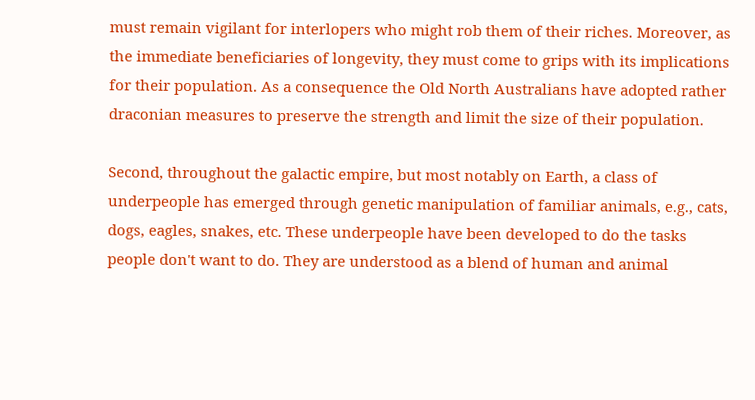must remain vigilant for interlopers who might rob them of their riches. Moreover, as the immediate beneficiaries of longevity, they must come to grips with its implications for their population. As a consequence the Old North Australians have adopted rather draconian measures to preserve the strength and limit the size of their population.

Second, throughout the galactic empire, but most notably on Earth, a class of underpeople has emerged through genetic manipulation of familiar animals, e.g., cats, dogs, eagles, snakes, etc. These underpeople have been developed to do the tasks people don't want to do. They are understood as a blend of human and animal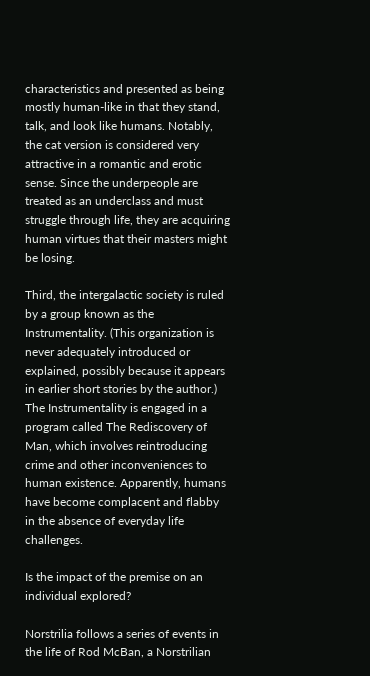characteristics and presented as being mostly human-like in that they stand, talk, and look like humans. Notably, the cat version is considered very attractive in a romantic and erotic sense. Since the underpeople are treated as an underclass and must struggle through life, they are acquiring human virtues that their masters might be losing.

Third, the intergalactic society is ruled by a group known as the Instrumentality. (This organization is never adequately introduced or explained, possibly because it appears in earlier short stories by the author.) The Instrumentality is engaged in a program called The Rediscovery of Man, which involves reintroducing crime and other inconveniences to human existence. Apparently, humans have become complacent and flabby in the absence of everyday life challenges.

Is the impact of the premise on an individual explored?

Norstrilia follows a series of events in the life of Rod McBan, a Norstrilian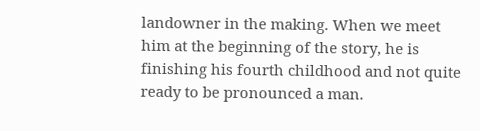landowner in the making. When we meet him at the beginning of the story, he is finishing his fourth childhood and not quite ready to be pronounced a man.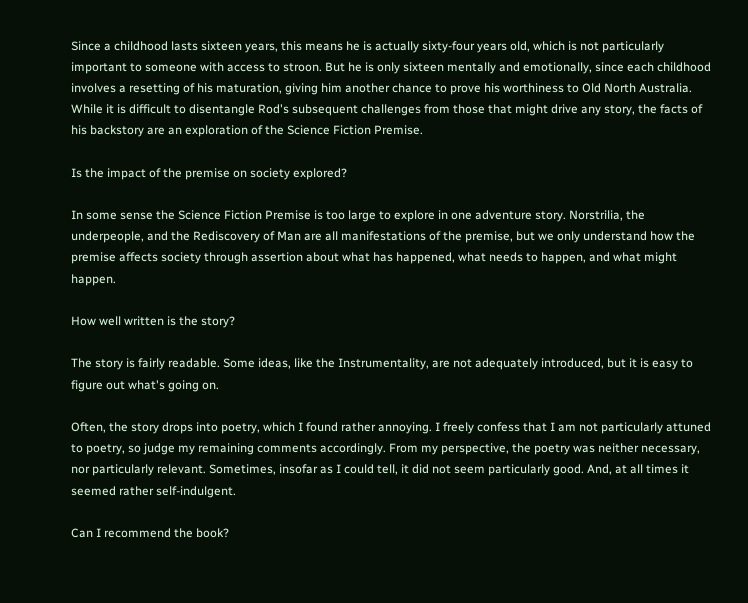Since a childhood lasts sixteen years, this means he is actually sixty-four years old, which is not particularly important to someone with access to stroon. But he is only sixteen mentally and emotionally, since each childhood involves a resetting of his maturation, giving him another chance to prove his worthiness to Old North Australia. While it is difficult to disentangle Rod's subsequent challenges from those that might drive any story, the facts of his backstory are an exploration of the Science Fiction Premise.

Is the impact of the premise on society explored?

In some sense the Science Fiction Premise is too large to explore in one adventure story. Norstrilia, the underpeople, and the Rediscovery of Man are all manifestations of the premise, but we only understand how the premise affects society through assertion about what has happened, what needs to happen, and what might happen.

How well written is the story?

The story is fairly readable. Some ideas, like the Instrumentality, are not adequately introduced, but it is easy to figure out what's going on.

Often, the story drops into poetry, which I found rather annoying. I freely confess that I am not particularly attuned to poetry, so judge my remaining comments accordingly. From my perspective, the poetry was neither necessary, nor particularly relevant. Sometimes, insofar as I could tell, it did not seem particularly good. And, at all times it seemed rather self-indulgent.

Can I recommend the book?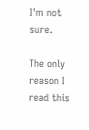I'm not sure.

The only reason I read this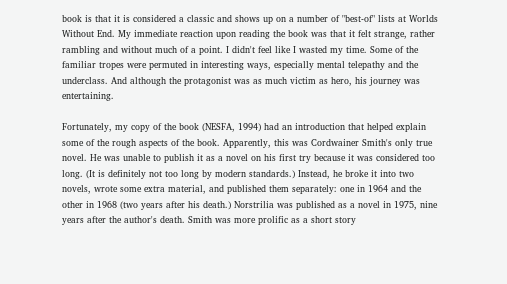book is that it is considered a classic and shows up on a number of "best-of" lists at Worlds Without End. My immediate reaction upon reading the book was that it felt strange, rather rambling and without much of a point. I didn't feel like I wasted my time. Some of the familiar tropes were permuted in interesting ways, especially mental telepathy and the underclass. And although the protagonist was as much victim as hero, his journey was entertaining.

Fortunately, my copy of the book (NESFA, 1994) had an introduction that helped explain some of the rough aspects of the book. Apparently, this was Cordwainer Smith's only true novel. He was unable to publish it as a novel on his first try because it was considered too long. (It is definitely not too long by modern standards.) Instead, he broke it into two novels, wrote some extra material, and published them separately: one in 1964 and the other in 1968 (two years after his death.) Norstrilia was published as a novel in 1975, nine years after the author's death. Smith was more prolific as a short story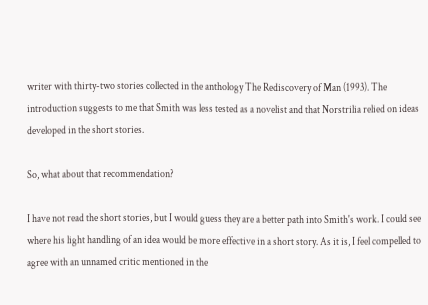writer with thirty-two stories collected in the anthology The Rediscovery of Man (1993). The introduction suggests to me that Smith was less tested as a novelist and that Norstrilia relied on ideas developed in the short stories.

So, what about that recommendation?

I have not read the short stories, but I would guess they are a better path into Smith's work. I could see where his light handling of an idea would be more effective in a short story. As it is, I feel compelled to agree with an unnamed critic mentioned in the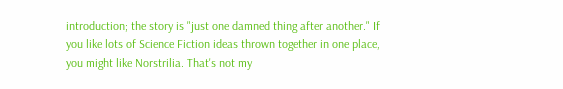introduction; the story is "just one damned thing after another." If you like lots of Science Fiction ideas thrown together in one place, you might like Norstrilia. That's not my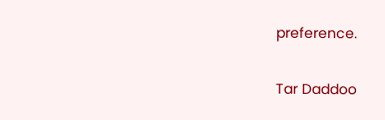preference.

Tar Daddoo